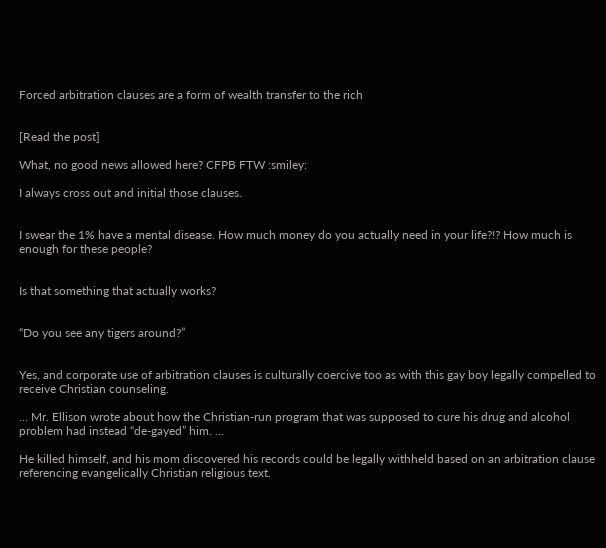Forced arbitration clauses are a form of wealth transfer to the rich


[Read the post]

What, no good news allowed here? CFPB FTW :smiley:

I always cross out and initial those clauses.


I swear the 1% have a mental disease. How much money do you actually need in your life?!? How much is enough for these people?


Is that something that actually works?


“Do you see any tigers around?”


Yes, and corporate use of arbitration clauses is culturally coercive too as with this gay boy legally compelled to receive Christian counseling.

… Mr. Ellison wrote about how the Christian-run program that was supposed to cure his drug and alcohol problem had instead “de-gayed” him. …

He killed himself, and his mom discovered his records could be legally withheld based on an arbitration clause referencing evangelically Christian religious text.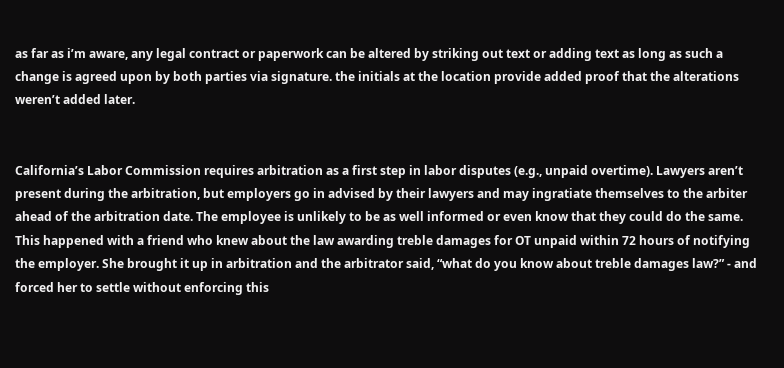as far as i’m aware, any legal contract or paperwork can be altered by striking out text or adding text as long as such a change is agreed upon by both parties via signature. the initials at the location provide added proof that the alterations weren’t added later.


California’s Labor Commission requires arbitration as a first step in labor disputes (e.g., unpaid overtime). Lawyers aren’t present during the arbitration, but employers go in advised by their lawyers and may ingratiate themselves to the arbiter ahead of the arbitration date. The employee is unlikely to be as well informed or even know that they could do the same. This happened with a friend who knew about the law awarding treble damages for OT unpaid within 72 hours of notifying the employer. She brought it up in arbitration and the arbitrator said, “what do you know about treble damages law?” - and forced her to settle without enforcing this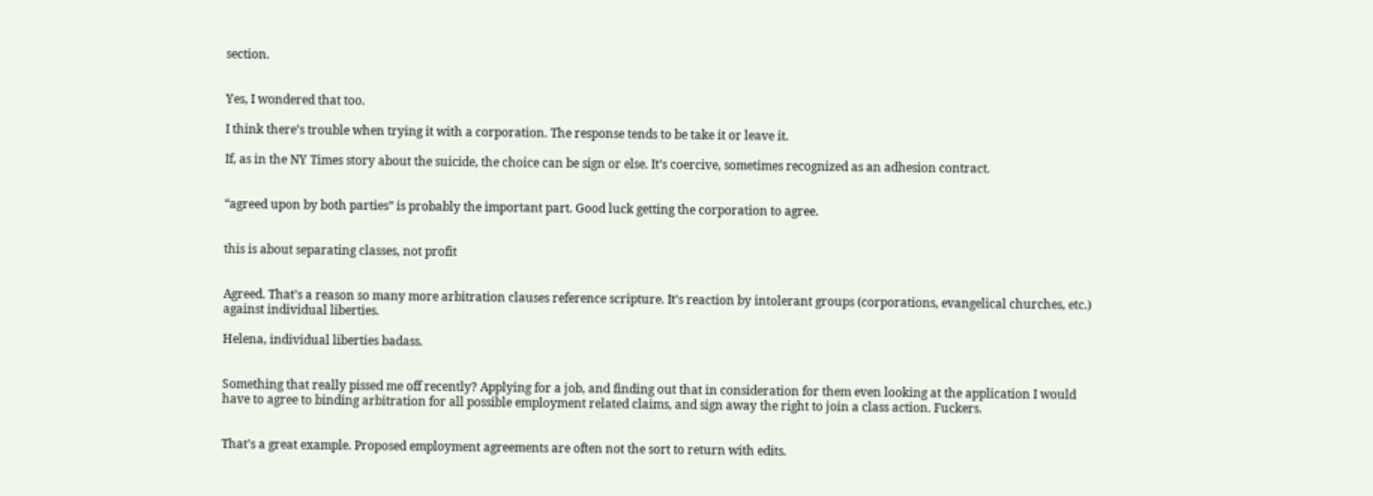section.


Yes, I wondered that too.

I think there’s trouble when trying it with a corporation. The response tends to be take it or leave it.

If, as in the NY Times story about the suicide, the choice can be sign or else. It’s coercive, sometimes recognized as an adhesion contract.


“agreed upon by both parties” is probably the important part. Good luck getting the corporation to agree.


this is about separating classes, not profit


Agreed. That’s a reason so many more arbitration clauses reference scripture. It’s reaction by intolerant groups (corporations, evangelical churches, etc.) against individual liberties.

Helena, individual liberties badass.


Something that really pissed me off recently? Applying for a job, and finding out that in consideration for them even looking at the application I would have to agree to binding arbitration for all possible employment related claims, and sign away the right to join a class action. Fuckers.


That’s a great example. Proposed employment agreements are often not the sort to return with edits.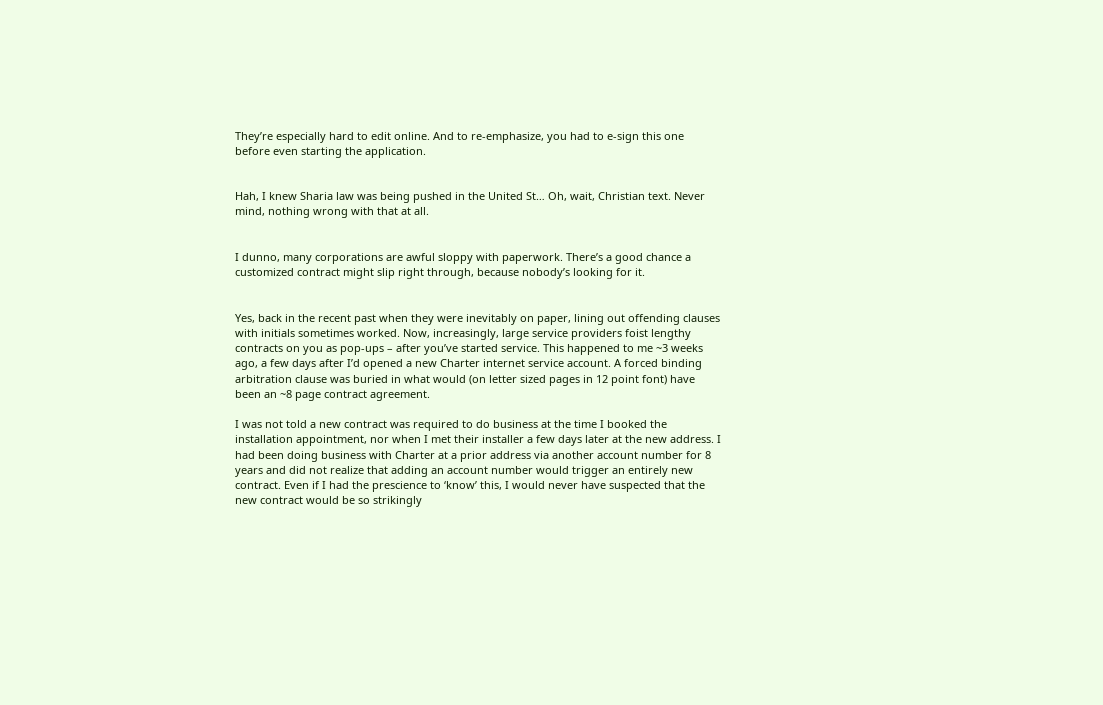They’re especially hard to edit online. And to re-emphasize, you had to e-sign this one before even starting the application.


Hah, I knew Sharia law was being pushed in the United St… Oh, wait, Christian text. Never mind, nothing wrong with that at all.


I dunno, many corporations are awful sloppy with paperwork. There’s a good chance a customized contract might slip right through, because nobody’s looking for it.


Yes, back in the recent past when they were inevitably on paper, lining out offending clauses with initials sometimes worked. Now, increasingly, large service providers foist lengthy contracts on you as pop-ups – after you’ve started service. This happened to me ~3 weeks ago, a few days after I’d opened a new Charter internet service account. A forced binding arbitration clause was buried in what would (on letter sized pages in 12 point font) have been an ~8 page contract agreement.

I was not told a new contract was required to do business at the time I booked the installation appointment, nor when I met their installer a few days later at the new address. I had been doing business with Charter at a prior address via another account number for 8 years and did not realize that adding an account number would trigger an entirely new contract. Even if I had the prescience to ‘know’ this, I would never have suspected that the new contract would be so strikingly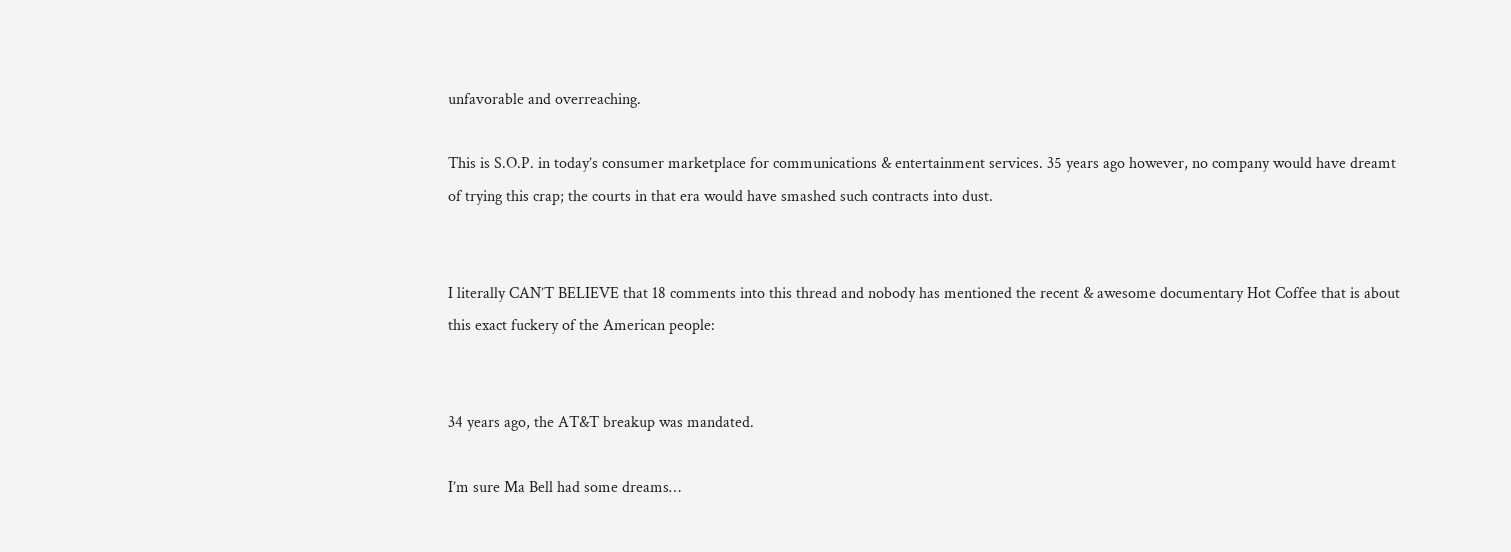unfavorable and overreaching.

This is S.O.P. in today’s consumer marketplace for communications & entertainment services. 35 years ago however, no company would have dreamt of trying this crap; the courts in that era would have smashed such contracts into dust.


I literally CAN’T BELIEVE that 18 comments into this thread and nobody has mentioned the recent & awesome documentary Hot Coffee that is about this exact fuckery of the American people:


34 years ago, the AT&T breakup was mandated.

I’m sure Ma Bell had some dreams…